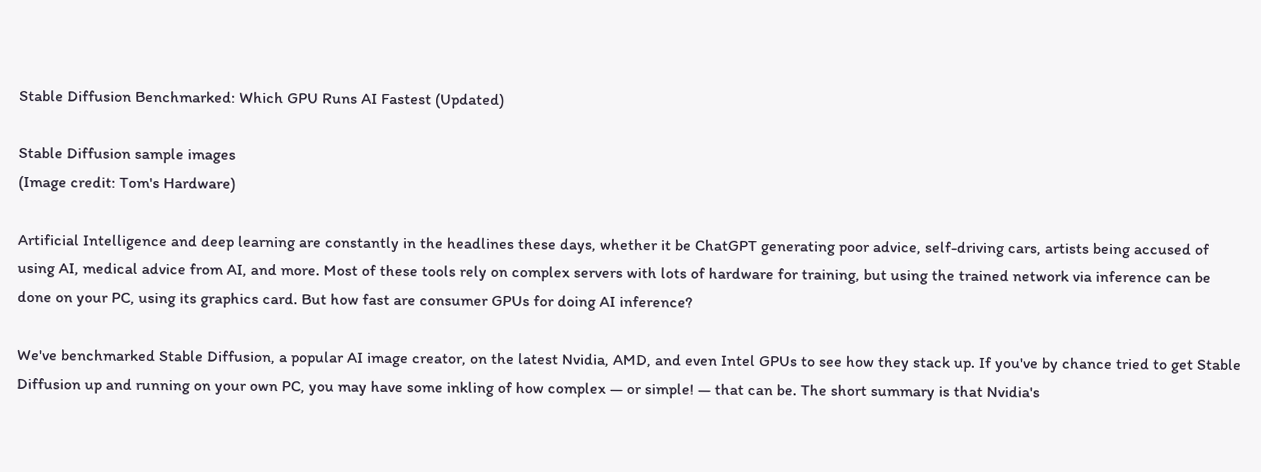Stable Diffusion Benchmarked: Which GPU Runs AI Fastest (Updated)

Stable Diffusion sample images
(Image credit: Tom's Hardware)

Artificial Intelligence and deep learning are constantly in the headlines these days, whether it be ChatGPT generating poor advice, self-driving cars, artists being accused of using AI, medical advice from AI, and more. Most of these tools rely on complex servers with lots of hardware for training, but using the trained network via inference can be done on your PC, using its graphics card. But how fast are consumer GPUs for doing AI inference?

We've benchmarked Stable Diffusion, a popular AI image creator, on the latest Nvidia, AMD, and even Intel GPUs to see how they stack up. If you've by chance tried to get Stable Diffusion up and running on your own PC, you may have some inkling of how complex — or simple! — that can be. The short summary is that Nvidia's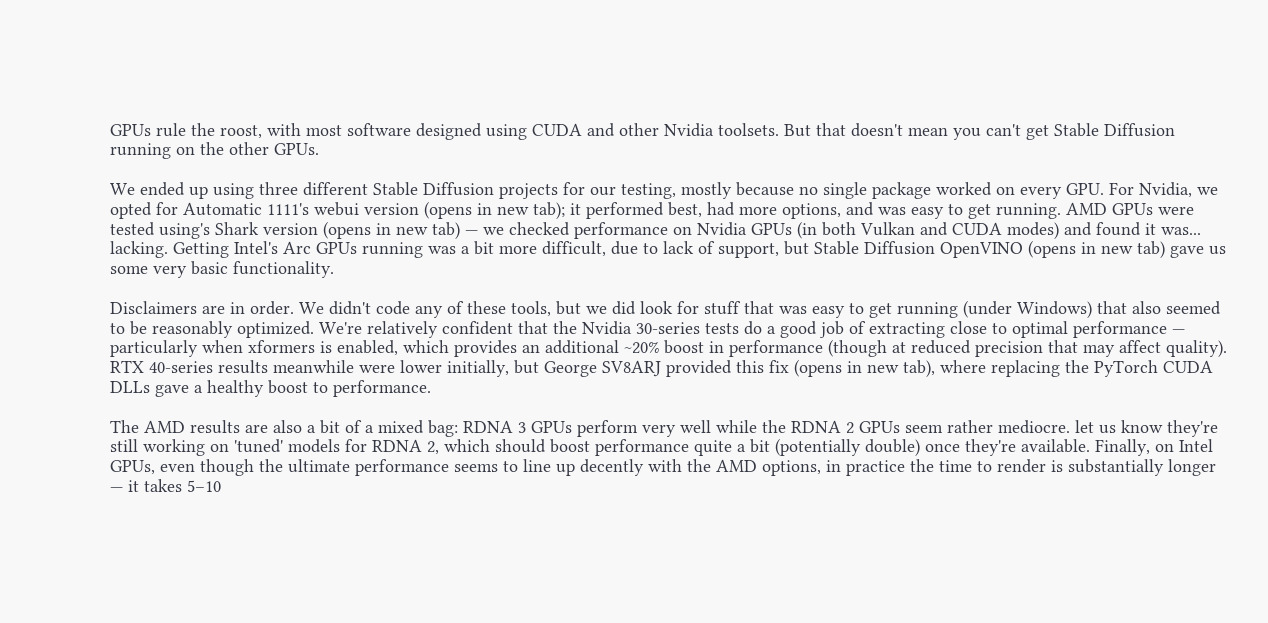GPUs rule the roost, with most software designed using CUDA and other Nvidia toolsets. But that doesn't mean you can't get Stable Diffusion running on the other GPUs.

We ended up using three different Stable Diffusion projects for our testing, mostly because no single package worked on every GPU. For Nvidia, we opted for Automatic 1111's webui version (opens in new tab); it performed best, had more options, and was easy to get running. AMD GPUs were tested using's Shark version (opens in new tab) — we checked performance on Nvidia GPUs (in both Vulkan and CUDA modes) and found it was... lacking. Getting Intel's Arc GPUs running was a bit more difficult, due to lack of support, but Stable Diffusion OpenVINO (opens in new tab) gave us some very basic functionality.

Disclaimers are in order. We didn't code any of these tools, but we did look for stuff that was easy to get running (under Windows) that also seemed to be reasonably optimized. We're relatively confident that the Nvidia 30-series tests do a good job of extracting close to optimal performance — particularly when xformers is enabled, which provides an additional ~20% boost in performance (though at reduced precision that may affect quality). RTX 40-series results meanwhile were lower initially, but George SV8ARJ provided this fix (opens in new tab), where replacing the PyTorch CUDA DLLs gave a healthy boost to performance.

The AMD results are also a bit of a mixed bag: RDNA 3 GPUs perform very well while the RDNA 2 GPUs seem rather mediocre. let us know they're still working on 'tuned' models for RDNA 2, which should boost performance quite a bit (potentially double) once they're available. Finally, on Intel GPUs, even though the ultimate performance seems to line up decently with the AMD options, in practice the time to render is substantially longer — it takes 5–10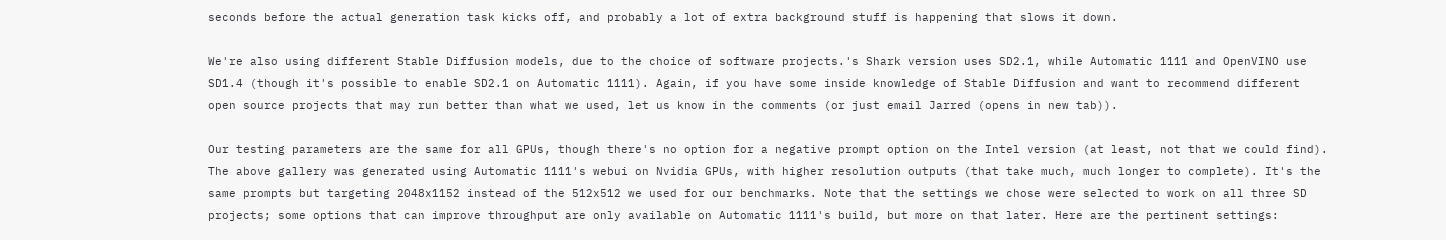seconds before the actual generation task kicks off, and probably a lot of extra background stuff is happening that slows it down.

We're also using different Stable Diffusion models, due to the choice of software projects.'s Shark version uses SD2.1, while Automatic 1111 and OpenVINO use SD1.4 (though it's possible to enable SD2.1 on Automatic 1111). Again, if you have some inside knowledge of Stable Diffusion and want to recommend different open source projects that may run better than what we used, let us know in the comments (or just email Jarred (opens in new tab)).

Our testing parameters are the same for all GPUs, though there's no option for a negative prompt option on the Intel version (at least, not that we could find). The above gallery was generated using Automatic 1111's webui on Nvidia GPUs, with higher resolution outputs (that take much, much longer to complete). It's the same prompts but targeting 2048x1152 instead of the 512x512 we used for our benchmarks. Note that the settings we chose were selected to work on all three SD projects; some options that can improve throughput are only available on Automatic 1111's build, but more on that later. Here are the pertinent settings: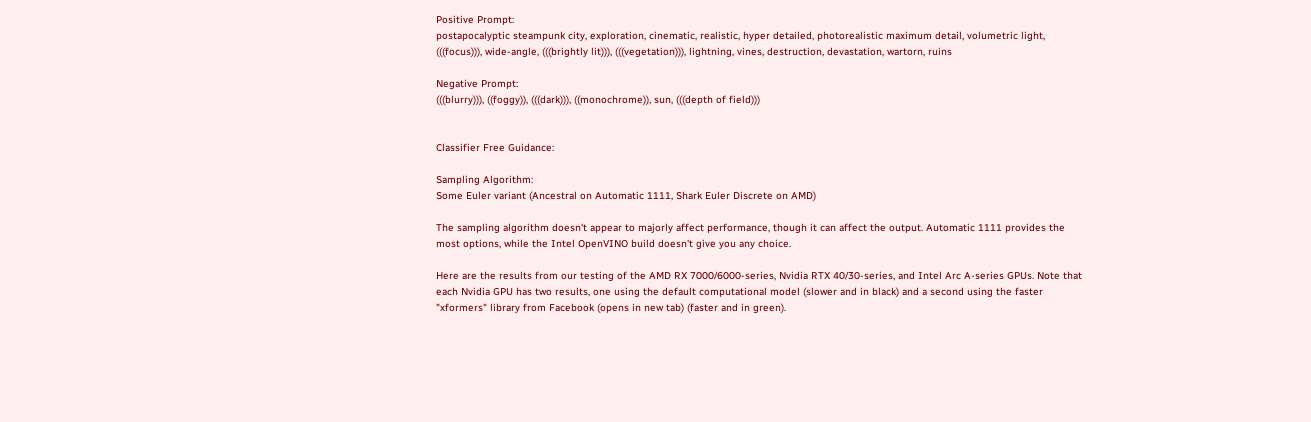Positive Prompt:
postapocalyptic steampunk city, exploration, cinematic, realistic, hyper detailed, photorealistic maximum detail, volumetric light, (((focus))), wide-angle, (((brightly lit))), (((vegetation))), lightning, vines, destruction, devastation, wartorn, ruins

Negative Prompt:
(((blurry))), ((foggy)), (((dark))), ((monochrome)), sun, (((depth of field)))


Classifier Free Guidance:

Sampling Algorithm:
Some Euler variant (Ancestral on Automatic 1111, Shark Euler Discrete on AMD)

The sampling algorithm doesn't appear to majorly affect performance, though it can affect the output. Automatic 1111 provides the most options, while the Intel OpenVINO build doesn't give you any choice.

Here are the results from our testing of the AMD RX 7000/6000-series, Nvidia RTX 40/30-series, and Intel Arc A-series GPUs. Note that each Nvidia GPU has two results, one using the default computational model (slower and in black) and a second using the faster "xformers" library from Facebook (opens in new tab) (faster and in green).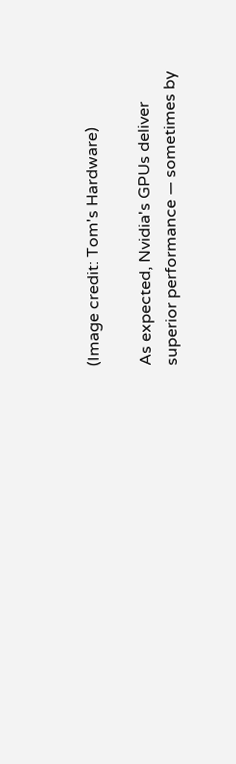(Image credit: Tom's Hardware)

As expected, Nvidia's GPUs deliver superior performance — sometimes by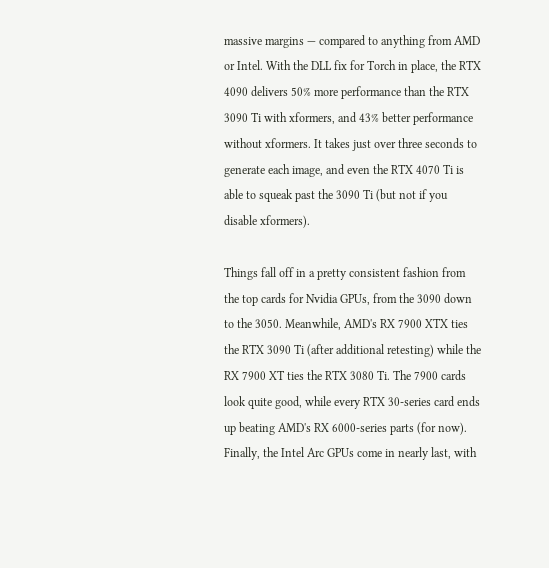massive margins — compared to anything from AMD or Intel. With the DLL fix for Torch in place, the RTX 4090 delivers 50% more performance than the RTX 3090 Ti with xformers, and 43% better performance without xformers. It takes just over three seconds to generate each image, and even the RTX 4070 Ti is able to squeak past the 3090 Ti (but not if you disable xformers).

Things fall off in a pretty consistent fashion from the top cards for Nvidia GPUs, from the 3090 down to the 3050. Meanwhile, AMD's RX 7900 XTX ties the RTX 3090 Ti (after additional retesting) while the RX 7900 XT ties the RTX 3080 Ti. The 7900 cards look quite good, while every RTX 30-series card ends up beating AMD's RX 6000-series parts (for now). Finally, the Intel Arc GPUs come in nearly last, with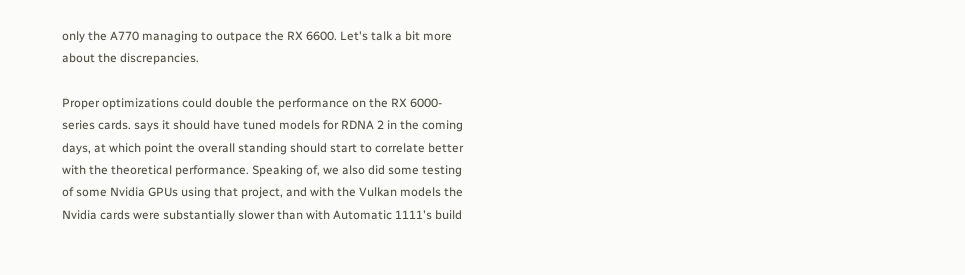only the A770 managing to outpace the RX 6600. Let's talk a bit more about the discrepancies.

Proper optimizations could double the performance on the RX 6000-series cards. says it should have tuned models for RDNA 2 in the coming days, at which point the overall standing should start to correlate better with the theoretical performance. Speaking of, we also did some testing of some Nvidia GPUs using that project, and with the Vulkan models the Nvidia cards were substantially slower than with Automatic 1111's build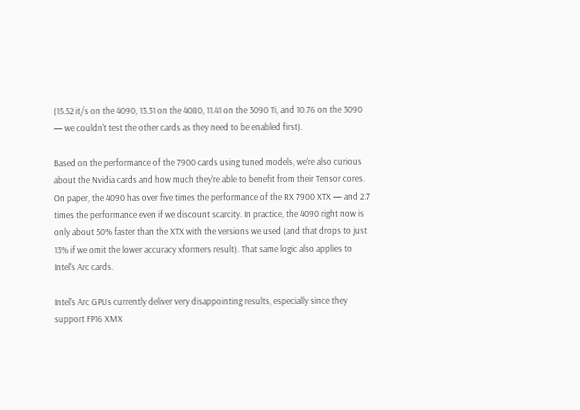(15.52 it/s on the 4090, 13.31 on the 4080, 11.41 on the 3090 Ti, and 10.76 on the 3090 — we couldn't test the other cards as they need to be enabled first).

Based on the performance of the 7900 cards using tuned models, we're also curious about the Nvidia cards and how much they're able to benefit from their Tensor cores. On paper, the 4090 has over five times the performance of the RX 7900 XTX — and 2.7 times the performance even if we discount scarcity. In practice, the 4090 right now is only about 50% faster than the XTX with the versions we used (and that drops to just 13% if we omit the lower accuracy xformers result). That same logic also applies to Intel's Arc cards.

Intel's Arc GPUs currently deliver very disappointing results, especially since they support FP16 XMX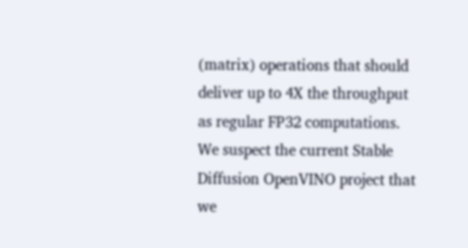(matrix) operations that should deliver up to 4X the throughput as regular FP32 computations. We suspect the current Stable Diffusion OpenVINO project that we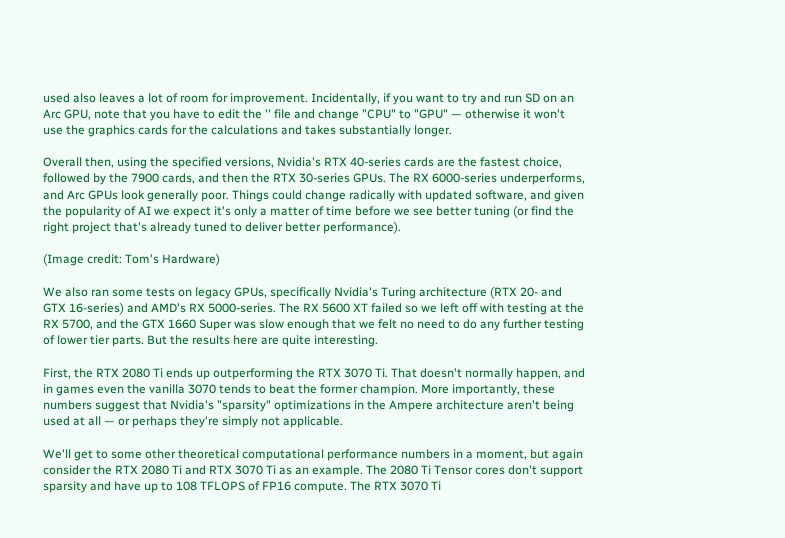used also leaves a lot of room for improvement. Incidentally, if you want to try and run SD on an Arc GPU, note that you have to edit the '' file and change "CPU" to "GPU" — otherwise it won't use the graphics cards for the calculations and takes substantially longer.

Overall then, using the specified versions, Nvidia's RTX 40-series cards are the fastest choice, followed by the 7900 cards, and then the RTX 30-series GPUs. The RX 6000-series underperforms, and Arc GPUs look generally poor. Things could change radically with updated software, and given the popularity of AI we expect it's only a matter of time before we see better tuning (or find the right project that's already tuned to deliver better performance).

(Image credit: Tom's Hardware)

We also ran some tests on legacy GPUs, specifically Nvidia's Turing architecture (RTX 20- and GTX 16-series) and AMD's RX 5000-series. The RX 5600 XT failed so we left off with testing at the RX 5700, and the GTX 1660 Super was slow enough that we felt no need to do any further testing of lower tier parts. But the results here are quite interesting.

First, the RTX 2080 Ti ends up outperforming the RTX 3070 Ti. That doesn't normally happen, and in games even the vanilla 3070 tends to beat the former champion. More importantly, these numbers suggest that Nvidia's "sparsity" optimizations in the Ampere architecture aren't being used at all — or perhaps they're simply not applicable.

We'll get to some other theoretical computational performance numbers in a moment, but again consider the RTX 2080 Ti and RTX 3070 Ti as an example. The 2080 Ti Tensor cores don't support sparsity and have up to 108 TFLOPS of FP16 compute. The RTX 3070 Ti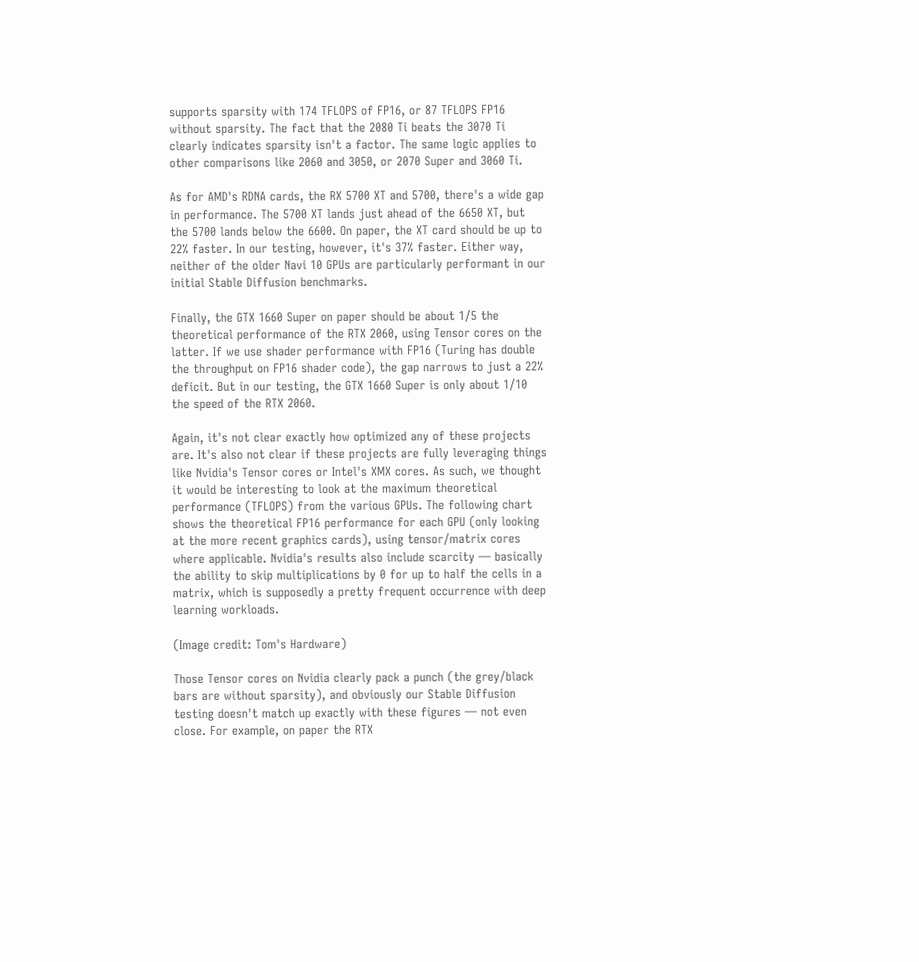supports sparsity with 174 TFLOPS of FP16, or 87 TFLOPS FP16 without sparsity. The fact that the 2080 Ti beats the 3070 Ti clearly indicates sparsity isn't a factor. The same logic applies to other comparisons like 2060 and 3050, or 2070 Super and 3060 Ti.

As for AMD's RDNA cards, the RX 5700 XT and 5700, there's a wide gap in performance. The 5700 XT lands just ahead of the 6650 XT, but the 5700 lands below the 6600. On paper, the XT card should be up to 22% faster. In our testing, however, it's 37% faster. Either way, neither of the older Navi 10 GPUs are particularly performant in our initial Stable Diffusion benchmarks.

Finally, the GTX 1660 Super on paper should be about 1/5 the theoretical performance of the RTX 2060, using Tensor cores on the latter. If we use shader performance with FP16 (Turing has double the throughput on FP16 shader code), the gap narrows to just a 22% deficit. But in our testing, the GTX 1660 Super is only about 1/10 the speed of the RTX 2060.

Again, it's not clear exactly how optimized any of these projects are. It's also not clear if these projects are fully leveraging things like Nvidia's Tensor cores or Intel's XMX cores. As such, we thought it would be interesting to look at the maximum theoretical performance (TFLOPS) from the various GPUs. The following chart shows the theoretical FP16 performance for each GPU (only looking at the more recent graphics cards), using tensor/matrix cores where applicable. Nvidia's results also include scarcity — basically the ability to skip multiplications by 0 for up to half the cells in a matrix, which is supposedly a pretty frequent occurrence with deep learning workloads.

(Image credit: Tom's Hardware)

Those Tensor cores on Nvidia clearly pack a punch (the grey/black bars are without sparsity), and obviously our Stable Diffusion testing doesn't match up exactly with these figures — not even close. For example, on paper the RTX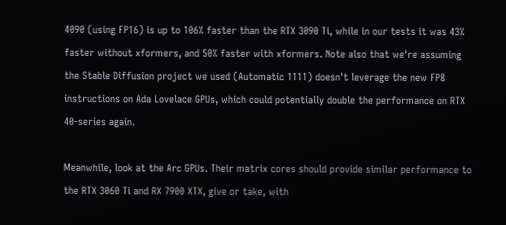4090 (using FP16) is up to 106% faster than the RTX 3090 Ti, while in our tests it was 43% faster without xformers, and 50% faster with xformers. Note also that we're assuming the Stable Diffusion project we used (Automatic 1111) doesn't leverage the new FP8 instructions on Ada Lovelace GPUs, which could potentially double the performance on RTX 40-series again.

Meanwhile, look at the Arc GPUs. Their matrix cores should provide similar performance to the RTX 3060 Ti and RX 7900 XTX, give or take, with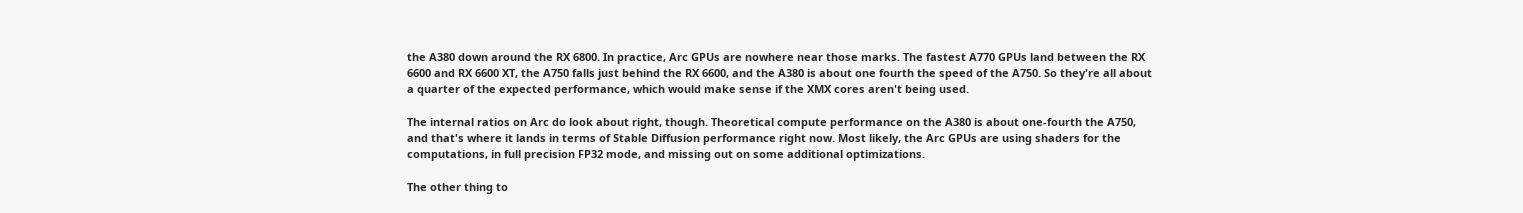the A380 down around the RX 6800. In practice, Arc GPUs are nowhere near those marks. The fastest A770 GPUs land between the RX 6600 and RX 6600 XT, the A750 falls just behind the RX 6600, and the A380 is about one fourth the speed of the A750. So they're all about a quarter of the expected performance, which would make sense if the XMX cores aren't being used.

The internal ratios on Arc do look about right, though. Theoretical compute performance on the A380 is about one-fourth the A750, and that's where it lands in terms of Stable Diffusion performance right now. Most likely, the Arc GPUs are using shaders for the computations, in full precision FP32 mode, and missing out on some additional optimizations.

The other thing to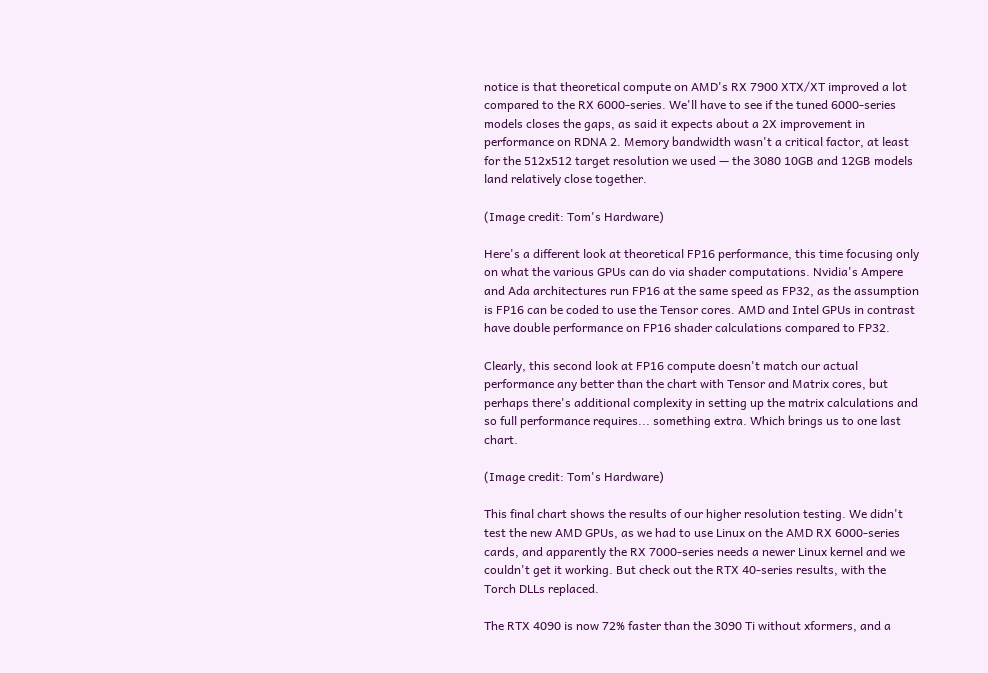notice is that theoretical compute on AMD's RX 7900 XTX/XT improved a lot compared to the RX 6000-series. We'll have to see if the tuned 6000-series models closes the gaps, as said it expects about a 2X improvement in performance on RDNA 2. Memory bandwidth wasn't a critical factor, at least for the 512x512 target resolution we used — the 3080 10GB and 12GB models land relatively close together.

(Image credit: Tom's Hardware)

Here's a different look at theoretical FP16 performance, this time focusing only on what the various GPUs can do via shader computations. Nvidia's Ampere and Ada architectures run FP16 at the same speed as FP32, as the assumption is FP16 can be coded to use the Tensor cores. AMD and Intel GPUs in contrast have double performance on FP16 shader calculations compared to FP32.

Clearly, this second look at FP16 compute doesn't match our actual performance any better than the chart with Tensor and Matrix cores, but perhaps there's additional complexity in setting up the matrix calculations and so full performance requires... something extra. Which brings us to one last chart.

(Image credit: Tom's Hardware)

This final chart shows the results of our higher resolution testing. We didn't test the new AMD GPUs, as we had to use Linux on the AMD RX 6000-series cards, and apparently the RX 7000-series needs a newer Linux kernel and we couldn't get it working. But check out the RTX 40-series results, with the Torch DLLs replaced.

The RTX 4090 is now 72% faster than the 3090 Ti without xformers, and a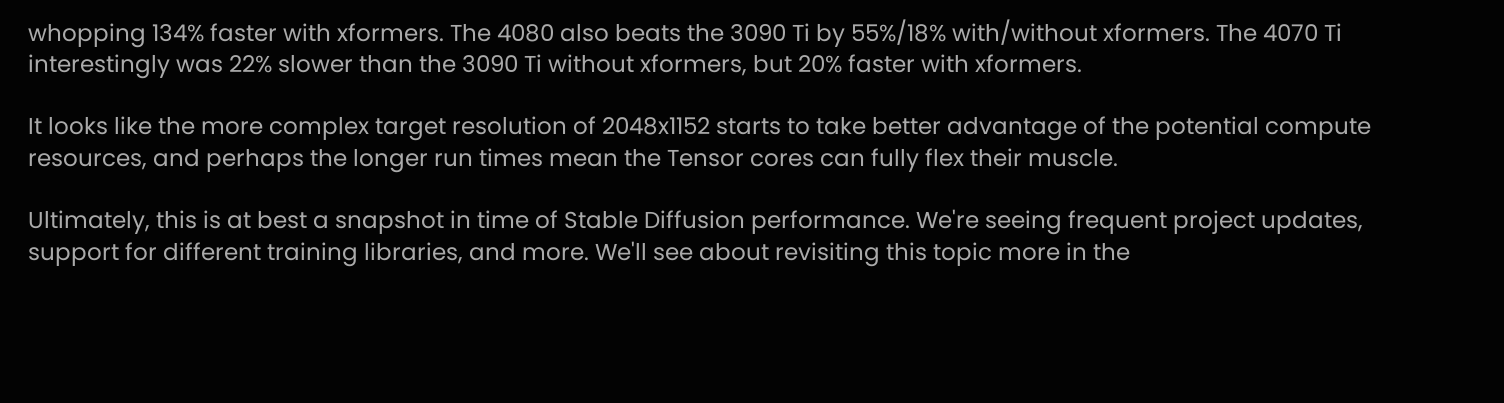whopping 134% faster with xformers. The 4080 also beats the 3090 Ti by 55%/18% with/without xformers. The 4070 Ti interestingly was 22% slower than the 3090 Ti without xformers, but 20% faster with xformers.

It looks like the more complex target resolution of 2048x1152 starts to take better advantage of the potential compute resources, and perhaps the longer run times mean the Tensor cores can fully flex their muscle.

Ultimately, this is at best a snapshot in time of Stable Diffusion performance. We're seeing frequent project updates, support for different training libraries, and more. We'll see about revisiting this topic more in the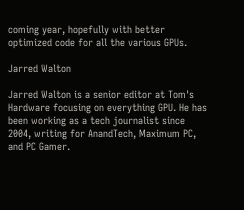coming year, hopefully with better optimized code for all the various GPUs.

Jarred Walton

Jarred Walton is a senior editor at Tom's Hardware focusing on everything GPU. He has been working as a tech journalist since 2004, writing for AnandTech, Maximum PC, and PC Gamer.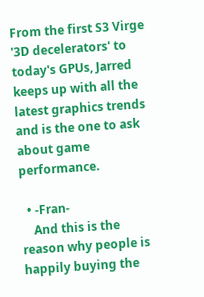From the first S3 Virge '3D decelerators' to today's GPUs, Jarred keeps up with all the latest graphics trends and is the one to ask about game performance.

  • -Fran-
    And this is the reason why people is happily buying the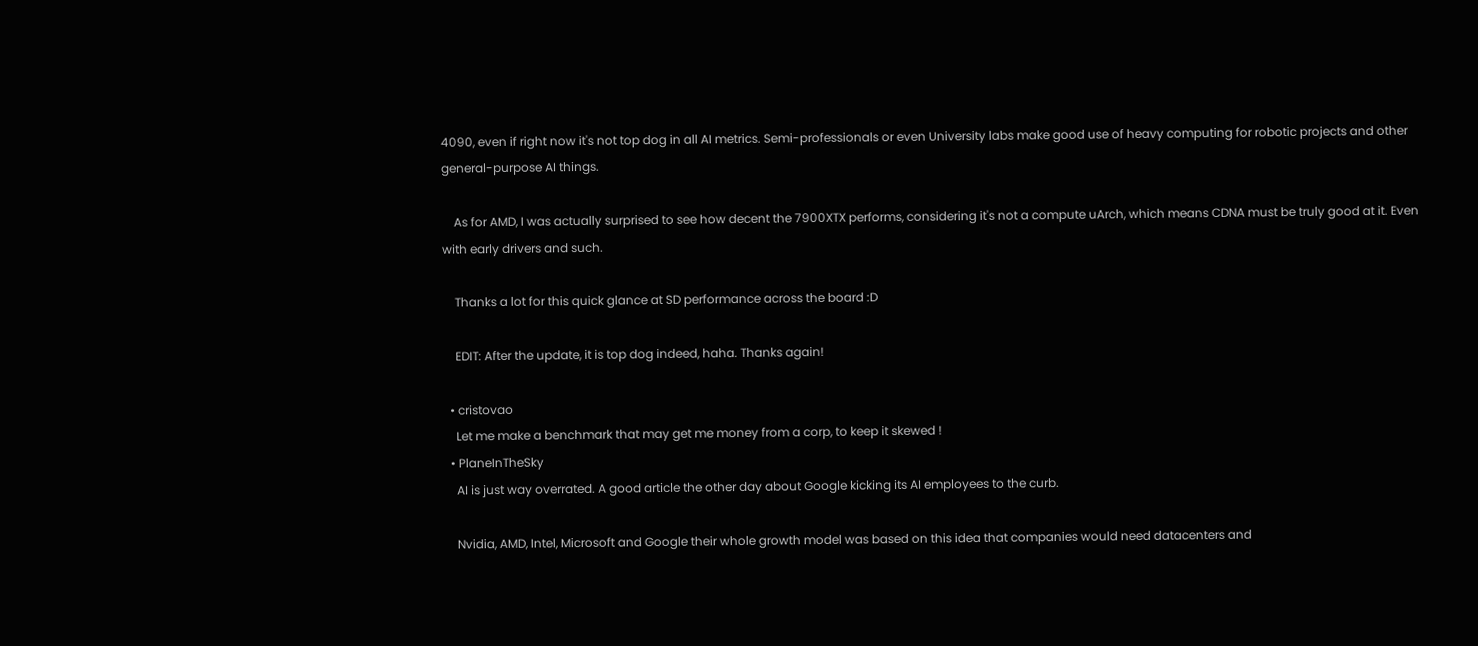4090, even if right now it's not top dog in all AI metrics. Semi-professionals or even University labs make good use of heavy computing for robotic projects and other general-purpose AI things.

    As for AMD, I was actually surprised to see how decent the 7900XTX performs, considering it's not a compute uArch, which means CDNA must be truly good at it. Even with early drivers and such.

    Thanks a lot for this quick glance at SD performance across the board :D

    EDIT: After the update, it is top dog indeed, haha. Thanks again!

  • cristovao
    Let me make a benchmark that may get me money from a corp, to keep it skewed !
  • PlaneInTheSky
    AI is just way overrated. A good article the other day about Google kicking its AI employees to the curb.

    Nvidia, AMD, Intel, Microsoft and Google their whole growth model was based on this idea that companies would need datacenters and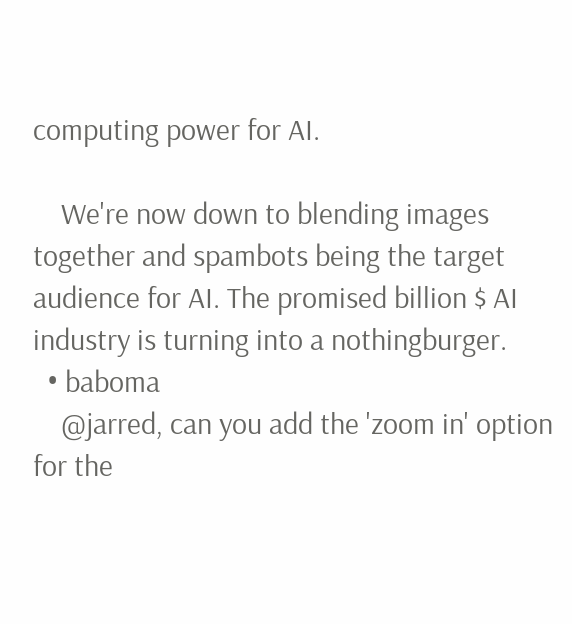computing power for AI.

    We're now down to blending images together and spambots being the target audience for AI. The promised billion $ AI industry is turning into a nothingburger.
  • baboma
    @jarred, can you add the 'zoom in' option for the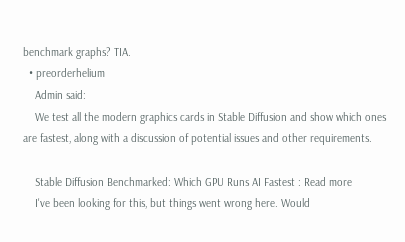benchmark graphs? TIA.
  • preorderhelium
    Admin said:
    We test all the modern graphics cards in Stable Diffusion and show which ones are fastest, along with a discussion of potential issues and other requirements.

    Stable Diffusion Benchmarked: Which GPU Runs AI Fastest : Read more
    I've been looking for this, but things went wrong here. Would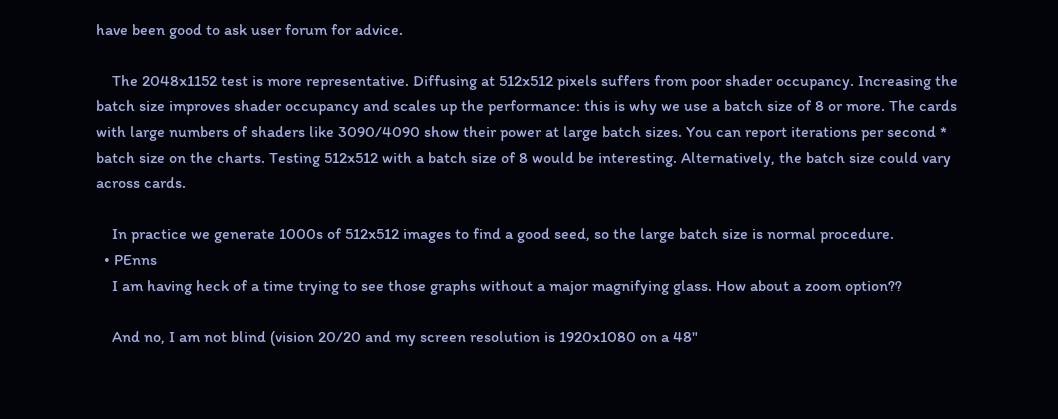have been good to ask user forum for advice.

    The 2048x1152 test is more representative. Diffusing at 512x512 pixels suffers from poor shader occupancy. Increasing the batch size improves shader occupancy and scales up the performance: this is why we use a batch size of 8 or more. The cards with large numbers of shaders like 3090/4090 show their power at large batch sizes. You can report iterations per second * batch size on the charts. Testing 512x512 with a batch size of 8 would be interesting. Alternatively, the batch size could vary across cards.

    In practice we generate 1000s of 512x512 images to find a good seed, so the large batch size is normal procedure.
  • PEnns
    I am having heck of a time trying to see those graphs without a major magnifying glass. How about a zoom option??

    And no, I am not blind (vision 20/20 and my screen resolution is 1920x1080 on a 48"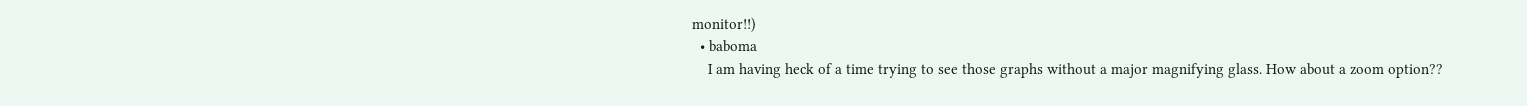monitor!!)
  • baboma
    I am having heck of a time trying to see those graphs without a major magnifying glass. How about a zoom option??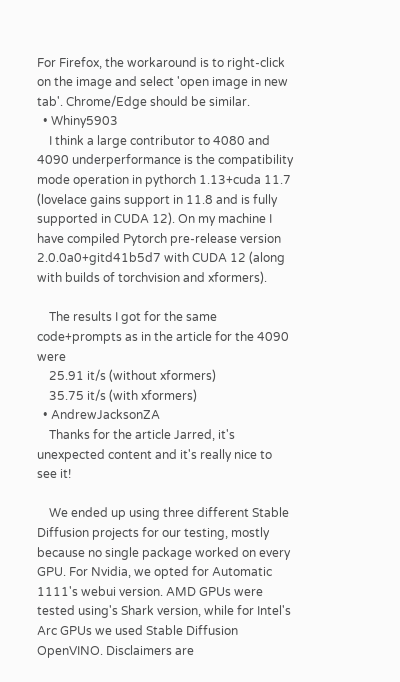For Firefox, the workaround is to right-click on the image and select 'open image in new tab'. Chrome/Edge should be similar.
  • Whiny5903
    I think a large contributor to 4080 and 4090 underperformance is the compatibility mode operation in pythorch 1.13+cuda 11.7 (lovelace gains support in 11.8 and is fully supported in CUDA 12). On my machine I have compiled Pytorch pre-release version 2.0.0a0+gitd41b5d7 with CUDA 12 (along with builds of torchvision and xformers).

    The results I got for the same code+prompts as in the article for the 4090 were
    25.91 it/s (without xformers)
    35.75 it/s (with xformers)
  • AndrewJacksonZA
    Thanks for the article Jarred, it's unexpected content and it's really nice to see it!

    We ended up using three different Stable Diffusion projects for our testing, mostly because no single package worked on every GPU. For Nvidia, we opted for Automatic 1111's webui version. AMD GPUs were tested using's Shark version, while for Intel's Arc GPUs we used Stable Diffusion OpenVINO. Disclaimers are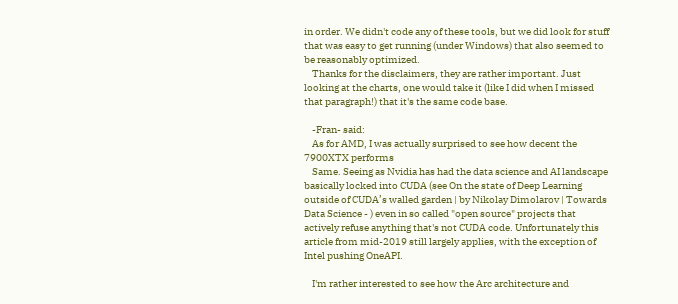in order. We didn't code any of these tools, but we did look for stuff that was easy to get running (under Windows) that also seemed to be reasonably optimized.
    Thanks for the disclaimers, they are rather important. Just looking at the charts, one would take it (like I did when I missed that paragraph!) that it's the same code base.

    -Fran- said:
    As for AMD, I was actually surprised to see how decent the 7900XTX performs
    Same. Seeing as Nvidia has had the data science and AI landscape basically locked into CUDA (see On the state of Deep Learning outside of CUDA’s walled garden | by Nikolay Dimolarov | Towards Data Science - ) even in so called "open source" projects that actively refuse anything that's not CUDA code. Unfortunately this article from mid-2019 still largely applies, with the exception of Intel pushing OneAPI.

    I'm rather interested to see how the Arc architecture and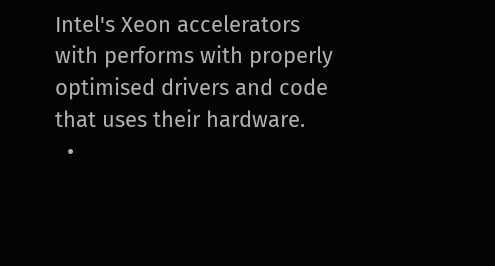Intel's Xeon accelerators with performs with properly optimised drivers and code that uses their hardware.
  •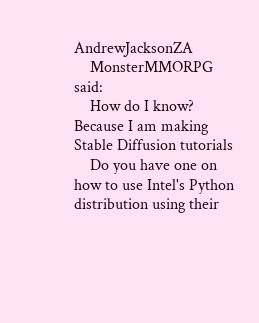AndrewJacksonZA
    MonsterMMORPG said:
    How do I know? Because I am making Stable Diffusion tutorials
    Do you have one on how to use Intel's Python distribution using their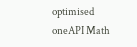optimised oneAPI Math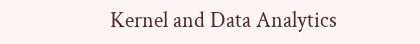Kernel and Data Analytics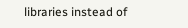libraries instead of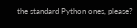the standard Python ones, please?